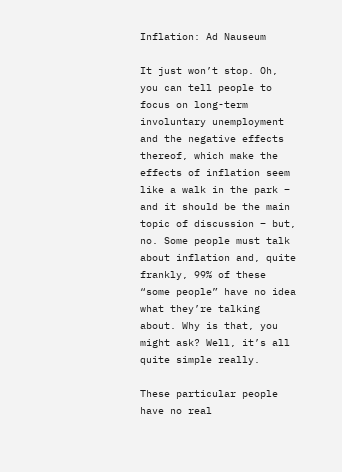Inflation: Ad Nauseum

It just won’t stop. Oh, you can tell people to focus on long-term involuntary unemployment and the negative effects thereof, which make the effects of inflation seem like a walk in the park – and it should be the main topic of discussion – but, no. Some people must talk about inflation and, quite frankly, 99% of these “some people” have no idea what they’re talking about. Why is that, you might ask? Well, it’s all quite simple really.

These particular people have no real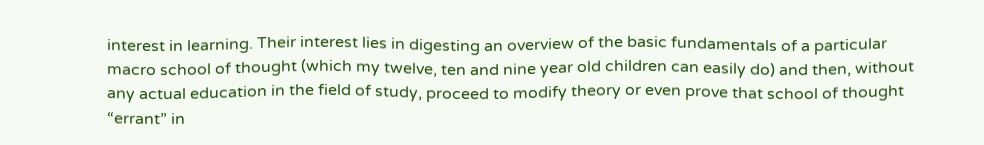interest in learning. Their interest lies in digesting an overview of the basic fundamentals of a particular macro school of thought (which my twelve, ten and nine year old children can easily do) and then, without any actual education in the field of study, proceed to modify theory or even prove that school of thought “errant” in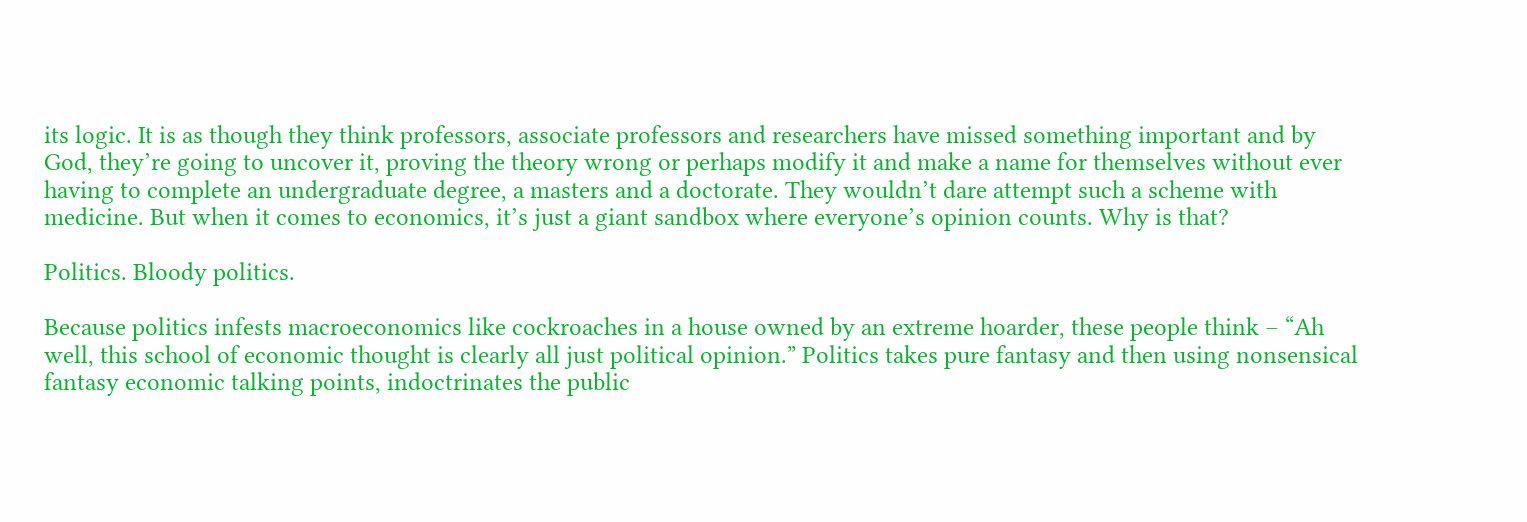its logic. It is as though they think professors, associate professors and researchers have missed something important and by God, they’re going to uncover it, proving the theory wrong or perhaps modify it and make a name for themselves without ever having to complete an undergraduate degree, a masters and a doctorate. They wouldn’t dare attempt such a scheme with medicine. But when it comes to economics, it’s just a giant sandbox where everyone’s opinion counts. Why is that?

Politics. Bloody politics.

Because politics infests macroeconomics like cockroaches in a house owned by an extreme hoarder, these people think – “Ah well, this school of economic thought is clearly all just political opinion.” Politics takes pure fantasy and then using nonsensical fantasy economic talking points, indoctrinates the public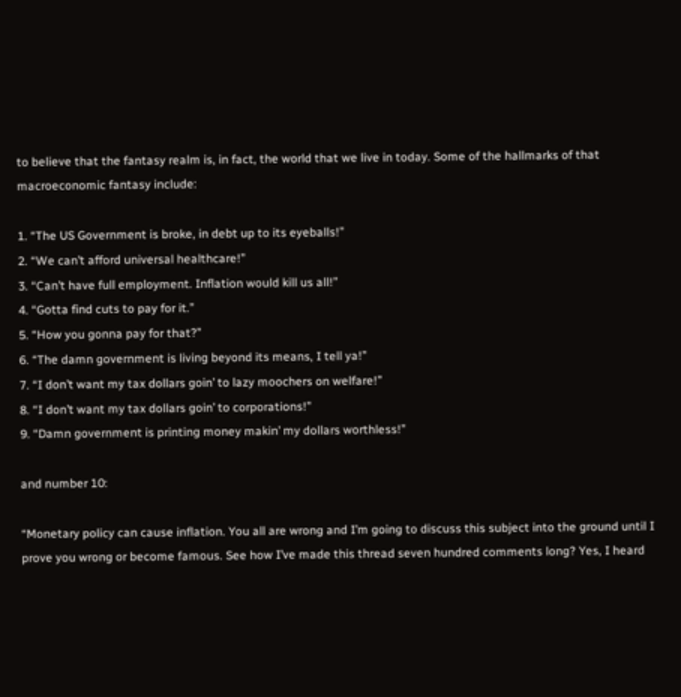to believe that the fantasy realm is, in fact, the world that we live in today. Some of the hallmarks of that macroeconomic fantasy include:

1. “The US Government is broke, in debt up to its eyeballs!”
2. “We can’t afford universal healthcare!”
3. “Can’t have full employment. Inflation would kill us all!”
4. “Gotta find cuts to pay for it.”
5. “How you gonna pay for that?”
6. “The damn government is living beyond its means, I tell ya!”
7. “I don’t want my tax dollars goin’ to lazy moochers on welfare!”
8. “I don’t want my tax dollars goin’ to corporations!”
9. “Damn government is printing money makin’ my dollars worthless!”

and number 10:

“Monetary policy can cause inflation. You all are wrong and I’m going to discuss this subject into the ground until I prove you wrong or become famous. See how I’ve made this thread seven hundred comments long? Yes, I heard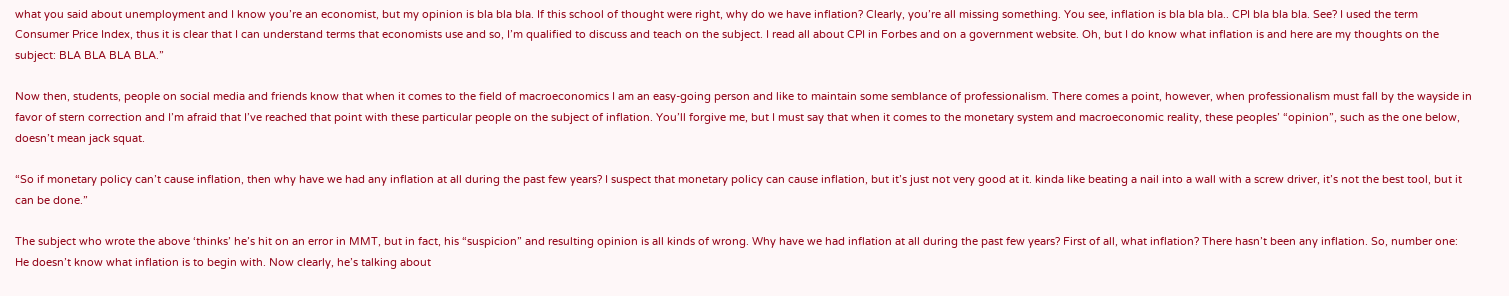what you said about unemployment and I know you’re an economist, but my opinion is bla bla bla. If this school of thought were right, why do we have inflation? Clearly, you’re all missing something. You see, inflation is bla bla bla.. CPI bla bla bla. See? I used the term Consumer Price Index, thus it is clear that I can understand terms that economists use and so, I’m qualified to discuss and teach on the subject. I read all about CPI in Forbes and on a government website. Oh, but I do know what inflation is and here are my thoughts on the subject: BLA BLA BLA BLA.”

Now then, students, people on social media and friends know that when it comes to the field of macroeconomics I am an easy-going person and like to maintain some semblance of professionalism. There comes a point, however, when professionalism must fall by the wayside in favor of stern correction and I’m afraid that I’ve reached that point with these particular people on the subject of inflation. You’ll forgive me, but I must say that when it comes to the monetary system and macroeconomic reality, these peoples’ “opinion”, such as the one below, doesn’t mean jack squat.

“So if monetary policy can’t cause inflation, then why have we had any inflation at all during the past few years? I suspect that monetary policy can cause inflation, but it’s just not very good at it. kinda like beating a nail into a wall with a screw driver, it’s not the best tool, but it can be done.”

The subject who wrote the above ‘thinks’ he’s hit on an error in MMT, but in fact, his “suspicion” and resulting opinion is all kinds of wrong. Why have we had inflation at all during the past few years? First of all, what inflation? There hasn’t been any inflation. So, number one: He doesn’t know what inflation is to begin with. Now clearly, he’s talking about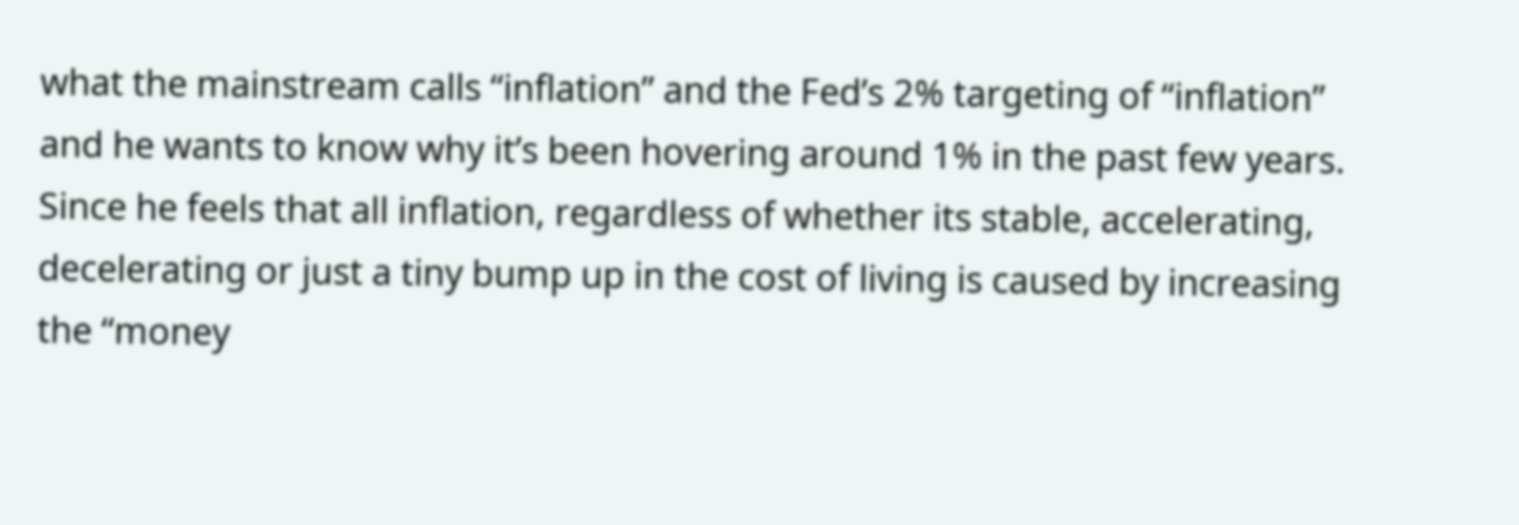what the mainstream calls “inflation” and the Fed’s 2% targeting of “inflation” and he wants to know why it’s been hovering around 1% in the past few years. Since he feels that all inflation, regardless of whether its stable, accelerating, decelerating or just a tiny bump up in the cost of living is caused by increasing the “money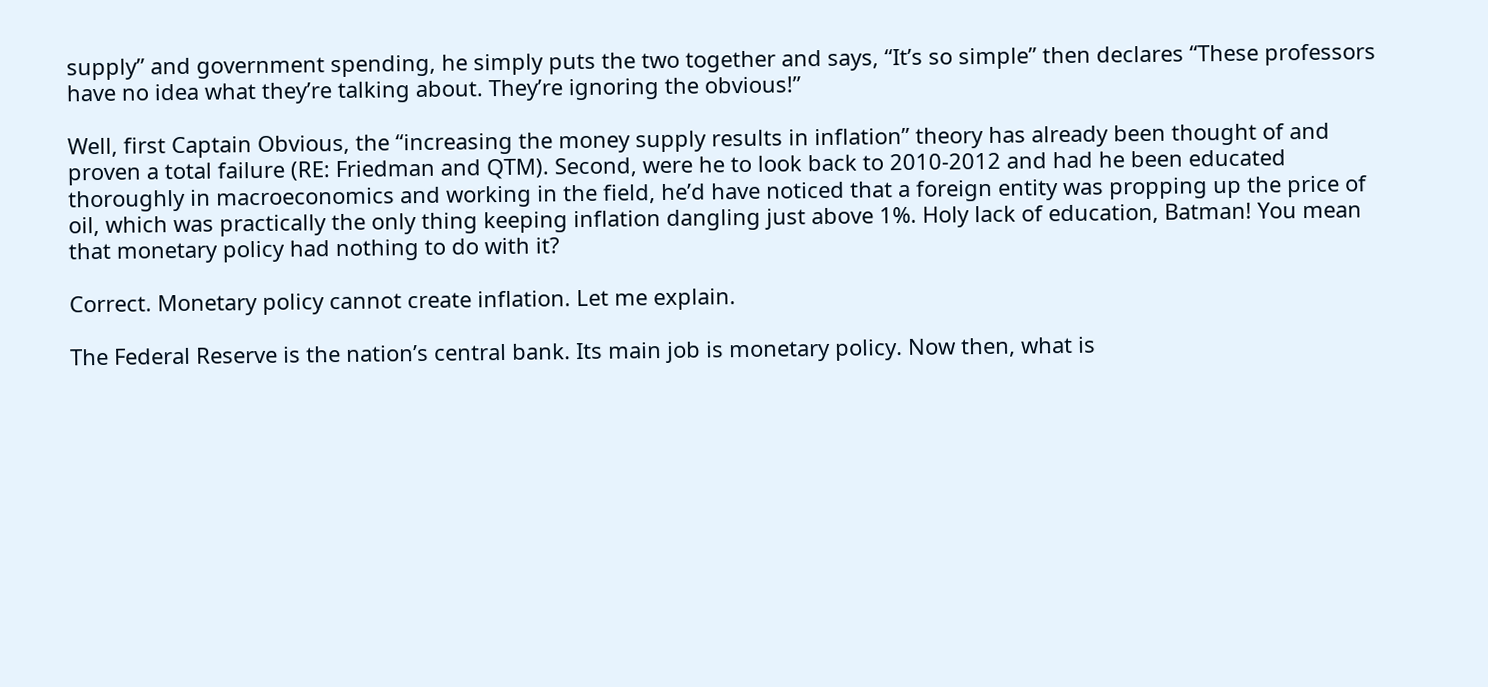supply” and government spending, he simply puts the two together and says, “It’s so simple” then declares “These professors have no idea what they’re talking about. They’re ignoring the obvious!”

Well, first Captain Obvious, the “increasing the money supply results in inflation” theory has already been thought of and proven a total failure (RE: Friedman and QTM). Second, were he to look back to 2010-2012 and had he been educated thoroughly in macroeconomics and working in the field, he’d have noticed that a foreign entity was propping up the price of oil, which was practically the only thing keeping inflation dangling just above 1%. Holy lack of education, Batman! You mean that monetary policy had nothing to do with it?

Correct. Monetary policy cannot create inflation. Let me explain.

The Federal Reserve is the nation’s central bank. Its main job is monetary policy. Now then, what is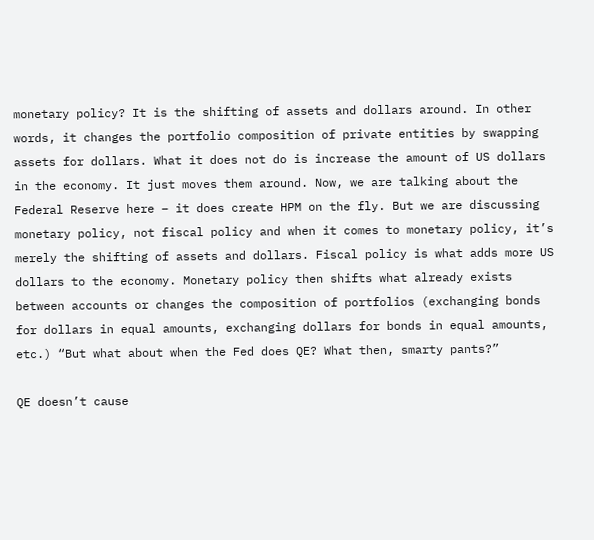monetary policy? It is the shifting of assets and dollars around. In other words, it changes the portfolio composition of private entities by swapping assets for dollars. What it does not do is increase the amount of US dollars in the economy. It just moves them around. Now, we are talking about the Federal Reserve here – it does create HPM on the fly. But we are discussing monetary policy, not fiscal policy and when it comes to monetary policy, it’s merely the shifting of assets and dollars. Fiscal policy is what adds more US dollars to the economy. Monetary policy then shifts what already exists between accounts or changes the composition of portfolios (exchanging bonds for dollars in equal amounts, exchanging dollars for bonds in equal amounts, etc.) “But what about when the Fed does QE? What then, smarty pants?”

QE doesn’t cause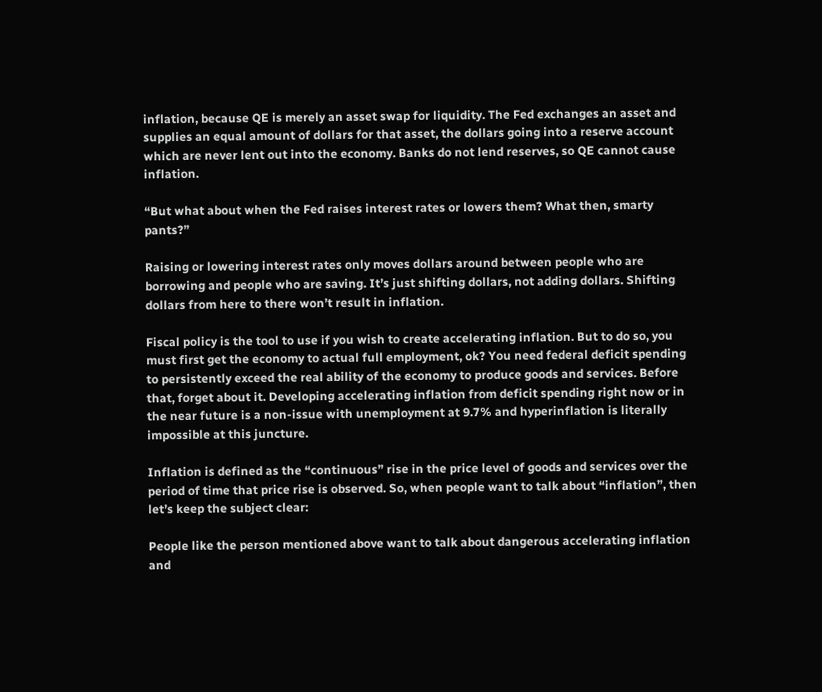inflation, because QE is merely an asset swap for liquidity. The Fed exchanges an asset and supplies an equal amount of dollars for that asset, the dollars going into a reserve account which are never lent out into the economy. Banks do not lend reserves, so QE cannot cause inflation.

“But what about when the Fed raises interest rates or lowers them? What then, smarty pants?”

Raising or lowering interest rates only moves dollars around between people who are borrowing and people who are saving. It’s just shifting dollars, not adding dollars. Shifting dollars from here to there won’t result in inflation.

Fiscal policy is the tool to use if you wish to create accelerating inflation. But to do so, you must first get the economy to actual full employment, ok? You need federal deficit spending to persistently exceed the real ability of the economy to produce goods and services. Before that, forget about it. Developing accelerating inflation from deficit spending right now or in the near future is a non-issue with unemployment at 9.7% and hyperinflation is literally impossible at this juncture.

Inflation is defined as the “continuous” rise in the price level of goods and services over the period of time that price rise is observed. So, when people want to talk about “inflation”, then let’s keep the subject clear:

People like the person mentioned above want to talk about dangerous accelerating inflation and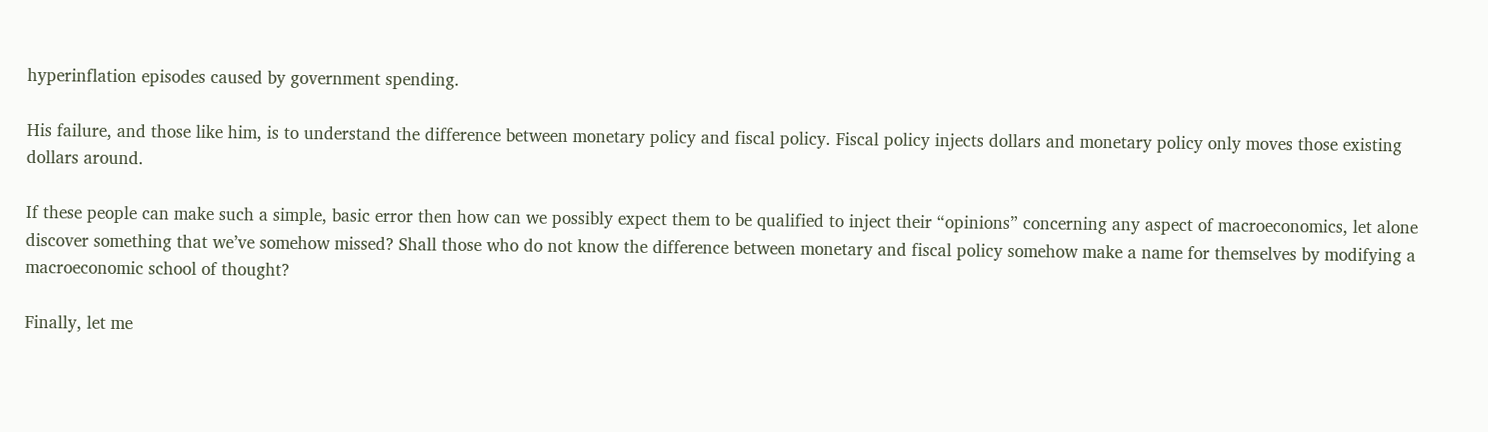hyperinflation episodes caused by government spending.

His failure, and those like him, is to understand the difference between monetary policy and fiscal policy. Fiscal policy injects dollars and monetary policy only moves those existing dollars around.

If these people can make such a simple, basic error then how can we possibly expect them to be qualified to inject their “opinions” concerning any aspect of macroeconomics, let alone discover something that we’ve somehow missed? Shall those who do not know the difference between monetary and fiscal policy somehow make a name for themselves by modifying a macroeconomic school of thought?

Finally, let me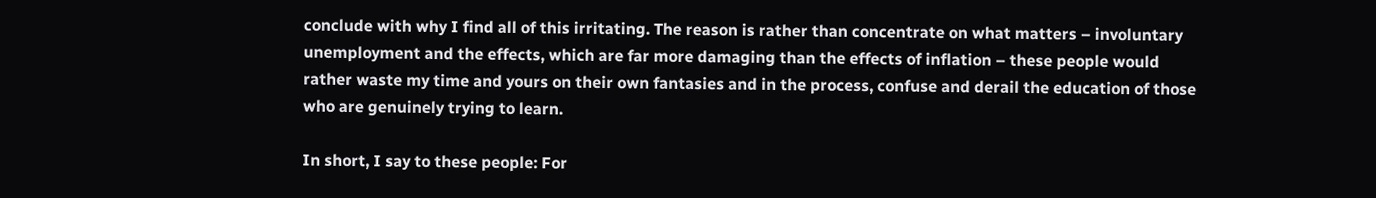conclude with why I find all of this irritating. The reason is rather than concentrate on what matters – involuntary unemployment and the effects, which are far more damaging than the effects of inflation – these people would rather waste my time and yours on their own fantasies and in the process, confuse and derail the education of those who are genuinely trying to learn.

In short, I say to these people: For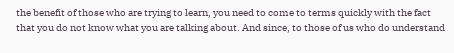the benefit of those who are trying to learn, you need to come to terms quickly with the fact that you do not know what you are talking about. And since, to those of us who do understand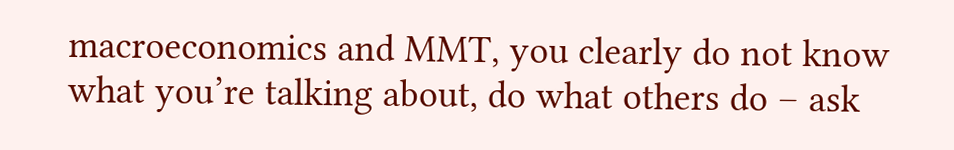macroeconomics and MMT, you clearly do not know what you’re talking about, do what others do – ask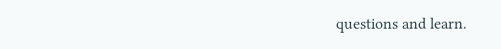questions and learn.